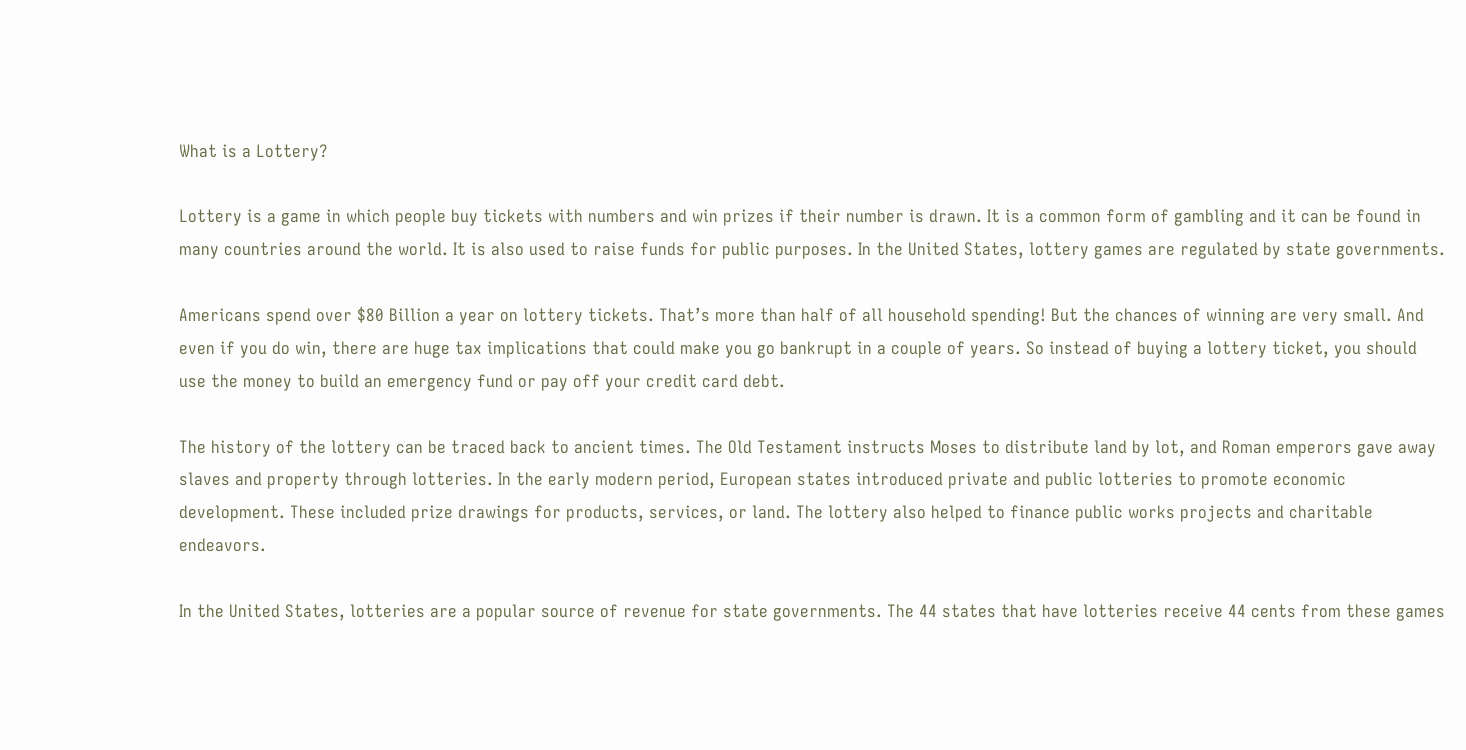What is a Lottery?

Lottery is a game in which people buy tickets with numbers and win prizes if their number is drawn. It is a common form of gambling and it can be found in many countries around the world. It is also used to raise funds for public purposes. In the United States, lottery games are regulated by state governments.

Americans spend over $80 Billion a year on lottery tickets. That’s more than half of all household spending! But the chances of winning are very small. And even if you do win, there are huge tax implications that could make you go bankrupt in a couple of years. So instead of buying a lottery ticket, you should use the money to build an emergency fund or pay off your credit card debt.

The history of the lottery can be traced back to ancient times. The Old Testament instructs Moses to distribute land by lot, and Roman emperors gave away slaves and property through lotteries. In the early modern period, European states introduced private and public lotteries to promote economic development. These included prize drawings for products, services, or land. The lottery also helped to finance public works projects and charitable endeavors.

In the United States, lotteries are a popular source of revenue for state governments. The 44 states that have lotteries receive 44 cents from these games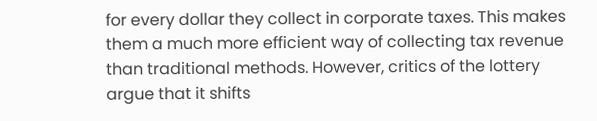for every dollar they collect in corporate taxes. This makes them a much more efficient way of collecting tax revenue than traditional methods. However, critics of the lottery argue that it shifts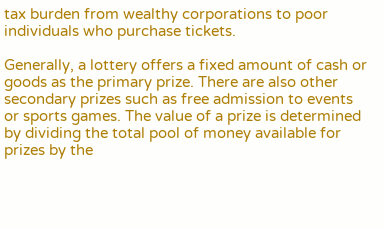tax burden from wealthy corporations to poor individuals who purchase tickets.

Generally, a lottery offers a fixed amount of cash or goods as the primary prize. There are also other secondary prizes such as free admission to events or sports games. The value of a prize is determined by dividing the total pool of money available for prizes by the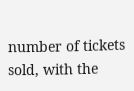number of tickets sold, with the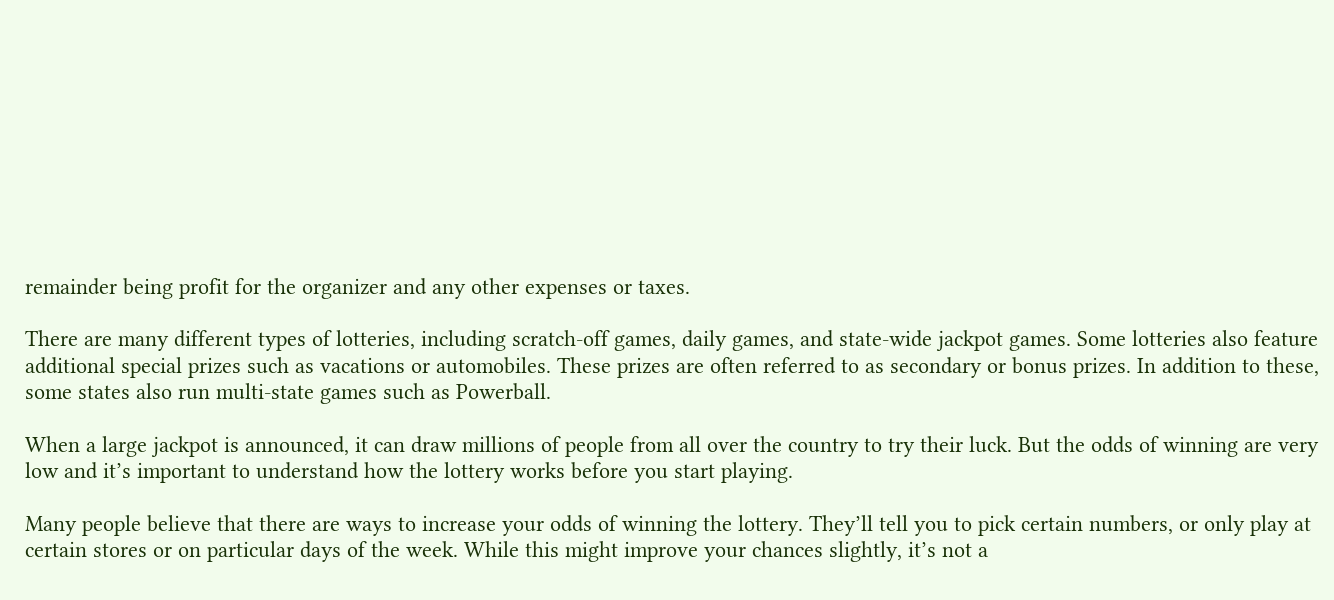remainder being profit for the organizer and any other expenses or taxes.

There are many different types of lotteries, including scratch-off games, daily games, and state-wide jackpot games. Some lotteries also feature additional special prizes such as vacations or automobiles. These prizes are often referred to as secondary or bonus prizes. In addition to these, some states also run multi-state games such as Powerball.

When a large jackpot is announced, it can draw millions of people from all over the country to try their luck. But the odds of winning are very low and it’s important to understand how the lottery works before you start playing.

Many people believe that there are ways to increase your odds of winning the lottery. They’ll tell you to pick certain numbers, or only play at certain stores or on particular days of the week. While this might improve your chances slightly, it’s not a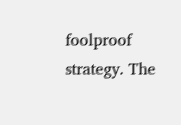foolproof strategy. The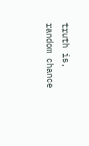truth is, random chance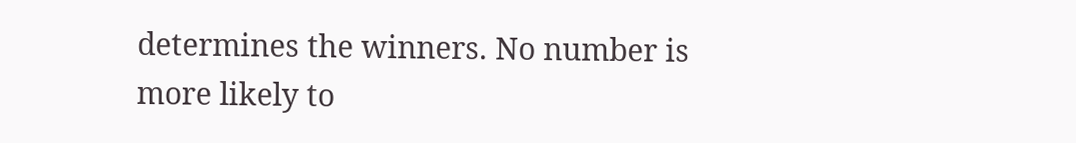determines the winners. No number is more likely to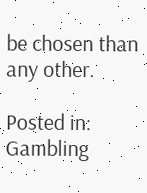be chosen than any other.

Posted in: Gambling